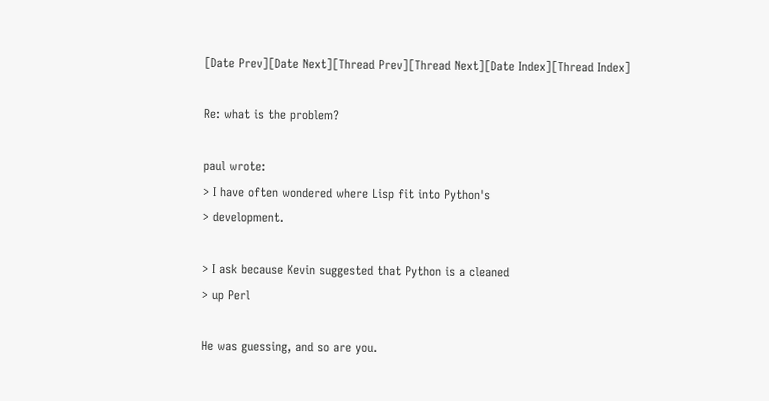[Date Prev][Date Next][Thread Prev][Thread Next][Date Index][Thread Index]

Re: what is the problem?

paul wrote:
> I have often wondered where Lisp fit into Python's
> development.

> I ask because Kevin suggested that Python is a cleaned
> up Perl

He was guessing, and so are you.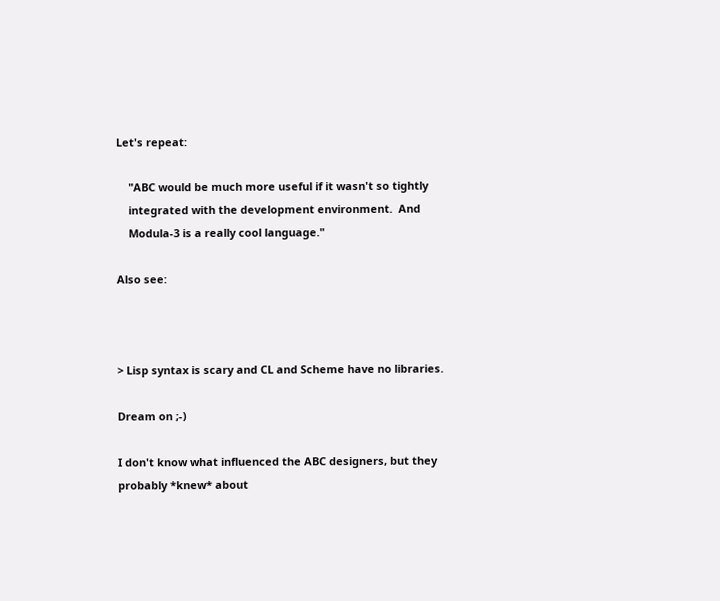Let's repeat:

    "ABC would be much more useful if it wasn't so tightly
    integrated with the development environment.  And
    Modula-3 is a really cool language."

Also see:



> Lisp syntax is scary and CL and Scheme have no libraries.

Dream on ;-)

I don't know what influenced the ABC designers, but they
probably *knew* about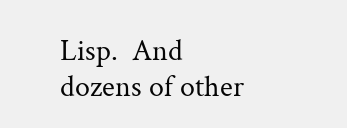Lisp.  And dozens of other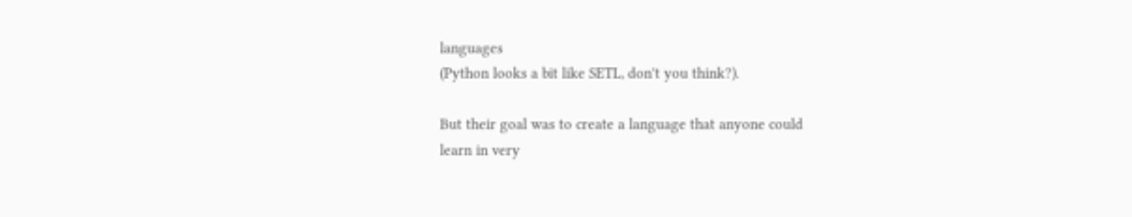languages
(Python looks a bit like SETL, don't you think?).

But their goal was to create a language that anyone could
learn in very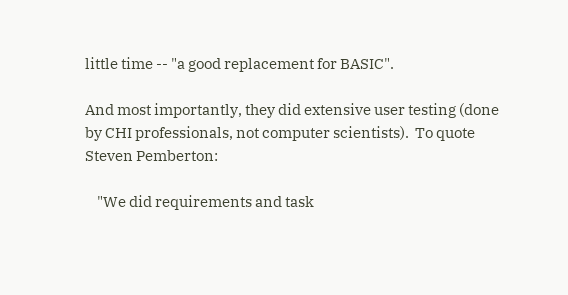little time -- "a good replacement for BASIC".

And most importantly, they did extensive user testing (done
by CHI professionals, not computer scientists).  To quote
Steven Pemberton:

    "We did requirements and task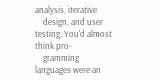analysis, iterative
    design, and user testing. You'd almost think pro-
    gramming languages were an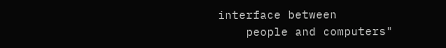interface between
    people and computers"